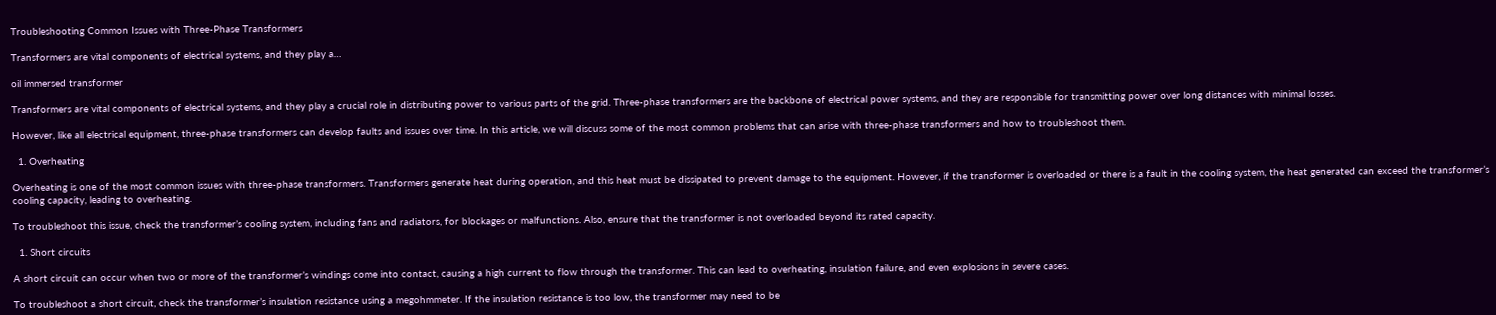Troubleshooting Common Issues with Three-Phase Transformers

Transformers are vital components of electrical systems, and they play a…

oil immersed transformer

Transformers are vital components of electrical systems, and they play a crucial role in distributing power to various parts of the grid. Three-phase transformers are the backbone of electrical power systems, and they are responsible for transmitting power over long distances with minimal losses.

However, like all electrical equipment, three-phase transformers can develop faults and issues over time. In this article, we will discuss some of the most common problems that can arise with three-phase transformers and how to troubleshoot them.

  1. Overheating

Overheating is one of the most common issues with three-phase transformers. Transformers generate heat during operation, and this heat must be dissipated to prevent damage to the equipment. However, if the transformer is overloaded or there is a fault in the cooling system, the heat generated can exceed the transformer’s cooling capacity, leading to overheating.

To troubleshoot this issue, check the transformer’s cooling system, including fans and radiators, for blockages or malfunctions. Also, ensure that the transformer is not overloaded beyond its rated capacity.

  1. Short circuits

A short circuit can occur when two or more of the transformer’s windings come into contact, causing a high current to flow through the transformer. This can lead to overheating, insulation failure, and even explosions in severe cases.

To troubleshoot a short circuit, check the transformer’s insulation resistance using a megohmmeter. If the insulation resistance is too low, the transformer may need to be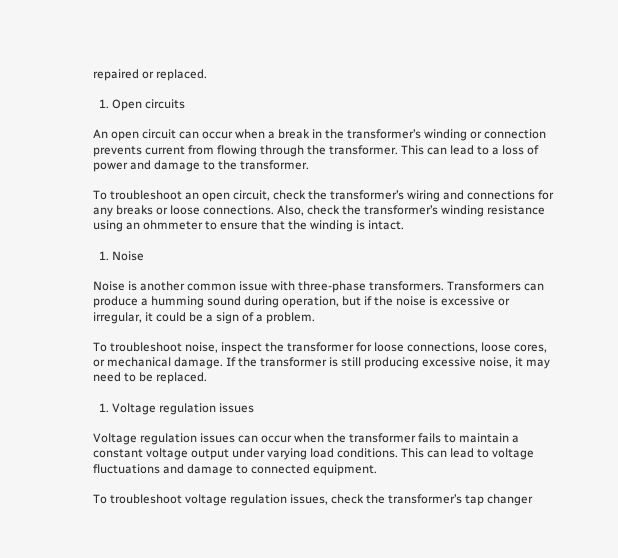repaired or replaced.

  1. Open circuits

An open circuit can occur when a break in the transformer’s winding or connection prevents current from flowing through the transformer. This can lead to a loss of power and damage to the transformer.

To troubleshoot an open circuit, check the transformer’s wiring and connections for any breaks or loose connections. Also, check the transformer’s winding resistance using an ohmmeter to ensure that the winding is intact.

  1. Noise

Noise is another common issue with three-phase transformers. Transformers can produce a humming sound during operation, but if the noise is excessive or irregular, it could be a sign of a problem.

To troubleshoot noise, inspect the transformer for loose connections, loose cores, or mechanical damage. If the transformer is still producing excessive noise, it may need to be replaced.

  1. Voltage regulation issues

Voltage regulation issues can occur when the transformer fails to maintain a constant voltage output under varying load conditions. This can lead to voltage fluctuations and damage to connected equipment.

To troubleshoot voltage regulation issues, check the transformer’s tap changer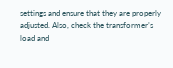settings and ensure that they are properly adjusted. Also, check the transformer’s load and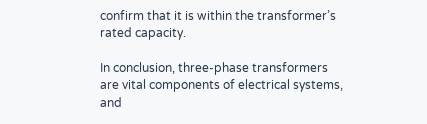confirm that it is within the transformer’s rated capacity.

In conclusion, three-phase transformers are vital components of electrical systems, and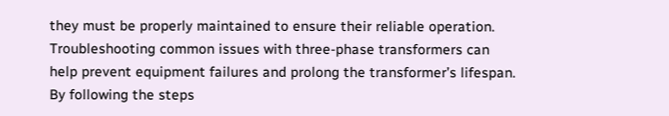they must be properly maintained to ensure their reliable operation. Troubleshooting common issues with three-phase transformers can help prevent equipment failures and prolong the transformer’s lifespan. By following the steps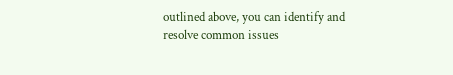outlined above, you can identify and resolve common issues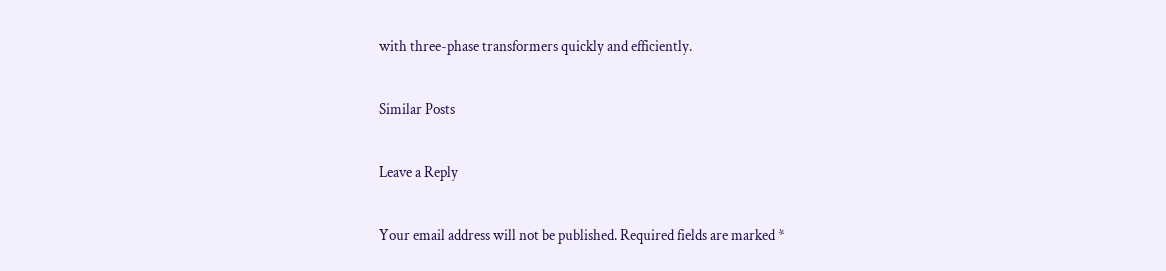with three-phase transformers quickly and efficiently.

Similar Posts

Leave a Reply

Your email address will not be published. Required fields are marked *